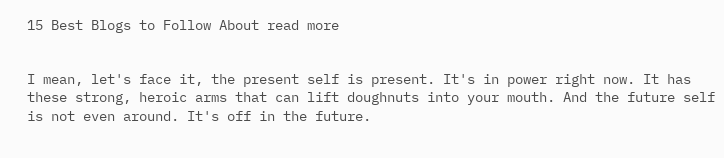15 Best Blogs to Follow About read more


I mean, let's face it, the present self is present. It's in power right now. It has these strong, heroic arms that can lift doughnuts into your mouth. And the future self is not even around. It's off in the future.